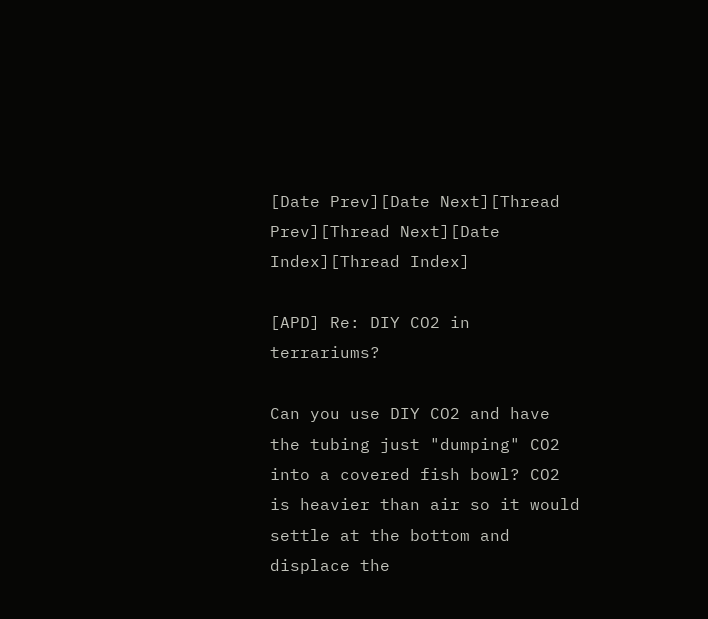[Date Prev][Date Next][Thread Prev][Thread Next][Date Index][Thread Index]

[APD] Re: DIY CO2 in terrariums?

Can you use DIY CO2 and have the tubing just "dumping" CO2 into a covered fish bowl? CO2 is heavier than air so it would settle at the bottom and displace the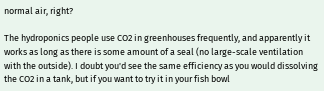normal air, right?

The hydroponics people use CO2 in greenhouses frequently, and apparently it works as long as there is some amount of a seal (no large-scale ventilation with the outside). I doubt you'd see the same efficiency as you would dissolving the CO2 in a tank, but if you want to try it in your fish bowl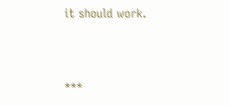it should work.


***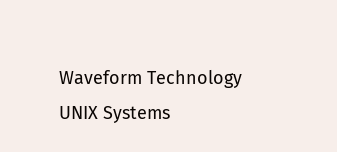Waveform Technology UNIX Systems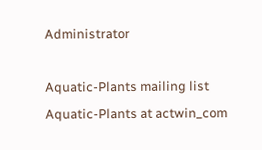Administrator

Aquatic-Plants mailing list
Aquatic-Plants at actwin_com